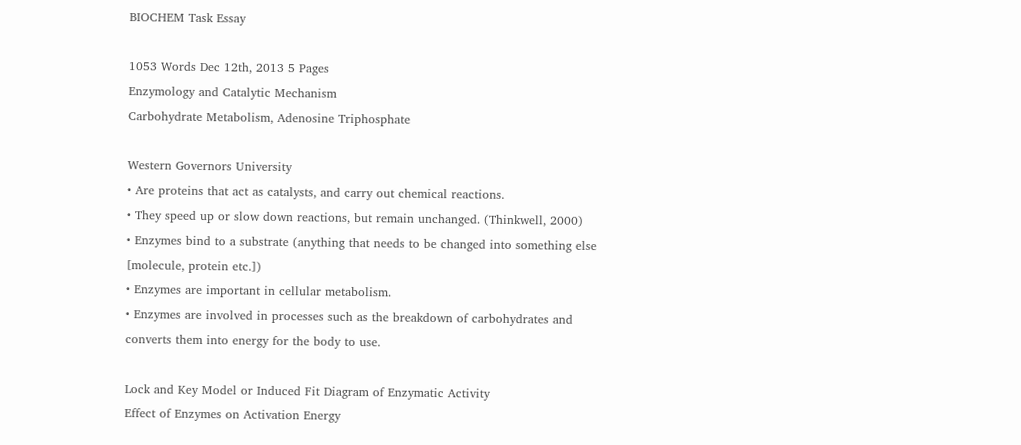BIOCHEM Task Essay

1053 Words Dec 12th, 2013 5 Pages
Enzymology and Catalytic Mechanism
Carbohydrate Metabolism, Adenosine Triphosphate

Western Governors University
• Are proteins that act as catalysts, and carry out chemical reactions.
• They speed up or slow down reactions, but remain unchanged. (Thinkwell, 2000)
• Enzymes bind to a substrate (anything that needs to be changed into something else [molecule, protein etc.])
• Enzymes are important in cellular metabolism.
• Enzymes are involved in processes such as the breakdown of carbohydrates and converts them into energy for the body to use.

Lock and Key Model or Induced Fit Diagram of Enzymatic Activity
Effect of Enzymes on Activation Energy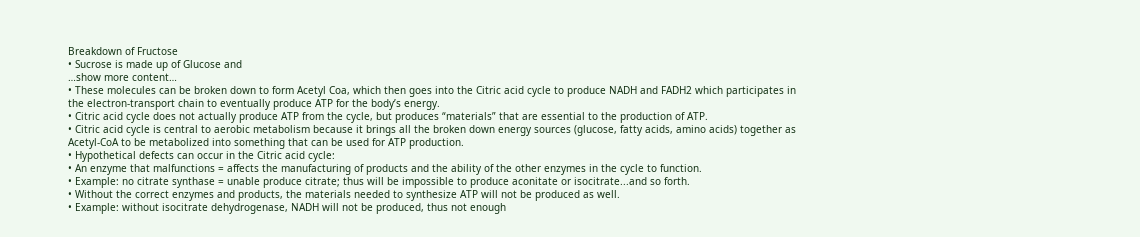Breakdown of Fructose
• Sucrose is made up of Glucose and
…show more content…
• These molecules can be broken down to form Acetyl Coa, which then goes into the Citric acid cycle to produce NADH and FADH2 which participates in the electron-transport chain to eventually produce ATP for the body’s energy.
• Citric acid cycle does not actually produce ATP from the cycle, but produces “materials” that are essential to the production of ATP.
• Citric acid cycle is central to aerobic metabolism because it brings all the broken down energy sources (glucose, fatty acids, amino acids) together as Acetyl-CoA to be metabolized into something that can be used for ATP production.
• Hypothetical defects can occur in the Citric acid cycle:
• An enzyme that malfunctions = affects the manufacturing of products and the ability of the other enzymes in the cycle to function.
• Example: no citrate synthase = unable produce citrate; thus will be impossible to produce aconitate or isocitrate...and so forth.
• Without the correct enzymes and products, the materials needed to synthesize ATP will not be produced as well.
• Example: without isocitrate dehydrogenase, NADH will not be produced, thus not enough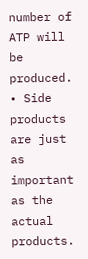number of ATP will be produced.
• Side products are just as important as the actual products.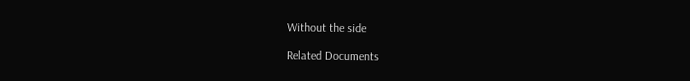Without the side

Related Documents